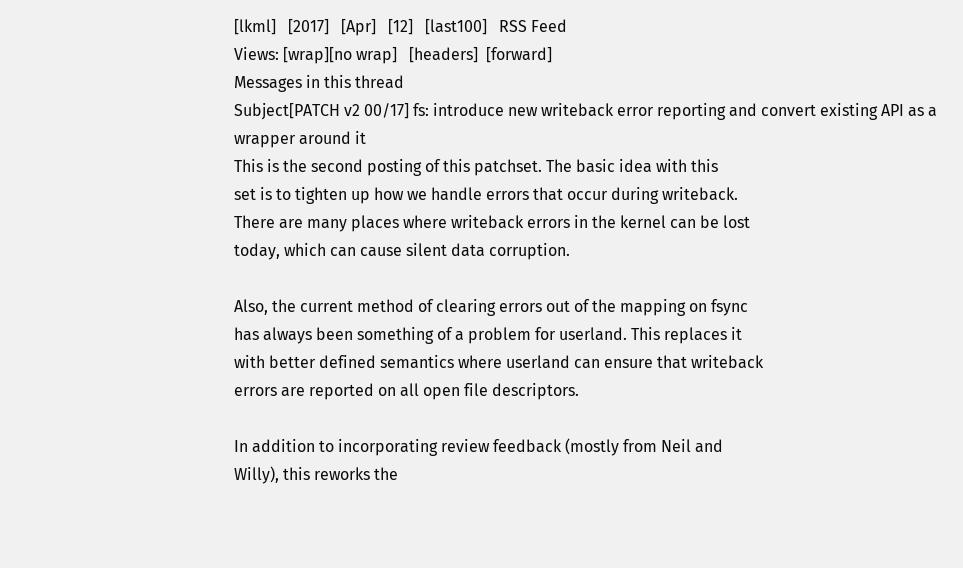[lkml]   [2017]   [Apr]   [12]   [last100]   RSS Feed
Views: [wrap][no wrap]   [headers]  [forward]
Messages in this thread
Subject[PATCH v2 00/17] fs: introduce new writeback error reporting and convert existing API as a wrapper around it
This is the second posting of this patchset. The basic idea with this
set is to tighten up how we handle errors that occur during writeback.
There are many places where writeback errors in the kernel can be lost
today, which can cause silent data corruption.

Also, the current method of clearing errors out of the mapping on fsync
has always been something of a problem for userland. This replaces it
with better defined semantics where userland can ensure that writeback
errors are reported on all open file descriptors.

In addition to incorporating review feedback (mostly from Neil and
Willy), this reworks the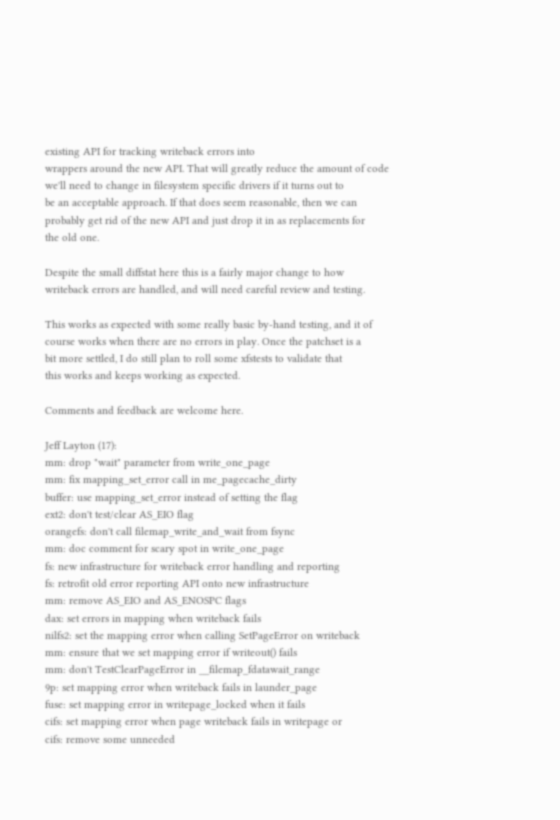existing API for tracking writeback errors into
wrappers around the new API. That will greatly reduce the amount of code
we'll need to change in filesystem specific drivers if it turns out to
be an acceptable approach. If that does seem reasonable, then we can
probably get rid of the new API and just drop it in as replacements for
the old one.

Despite the small diffstat here this is a fairly major change to how
writeback errors are handled, and will need careful review and testing.

This works as expected with some really basic by-hand testing, and it of
course works when there are no errors in play. Once the patchset is a
bit more settled, I do still plan to roll some xfstests to validate that
this works and keeps working as expected.

Comments and feedback are welcome here.

Jeff Layton (17):
mm: drop "wait" parameter from write_one_page
mm: fix mapping_set_error call in me_pagecache_dirty
buffer: use mapping_set_error instead of setting the flag
ext2: don't test/clear AS_EIO flag
orangefs: don't call filemap_write_and_wait from fsync
mm: doc comment for scary spot in write_one_page
fs: new infrastructure for writeback error handling and reporting
fs: retrofit old error reporting API onto new infrastructure
mm: remove AS_EIO and AS_ENOSPC flags
dax: set errors in mapping when writeback fails
nilfs2: set the mapping error when calling SetPageError on writeback
mm: ensure that we set mapping error if writeout() fails
mm: don't TestClearPageError in __filemap_fdatawait_range
9p: set mapping error when writeback fails in launder_page
fuse: set mapping error in writepage_locked when it fails
cifs: set mapping error when page writeback fails in writepage or
cifs: remove some unneeded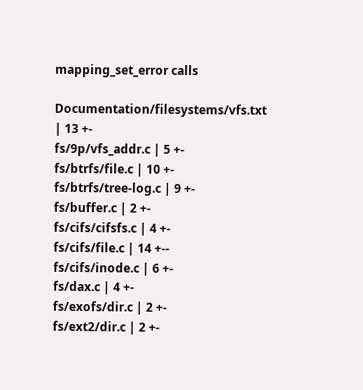mapping_set_error calls

Documentation/filesystems/vfs.txt | 13 +-
fs/9p/vfs_addr.c | 5 +-
fs/btrfs/file.c | 10 +-
fs/btrfs/tree-log.c | 9 +-
fs/buffer.c | 2 +-
fs/cifs/cifsfs.c | 4 +-
fs/cifs/file.c | 14 +--
fs/cifs/inode.c | 6 +-
fs/dax.c | 4 +-
fs/exofs/dir.c | 2 +-
fs/ext2/dir.c | 2 +-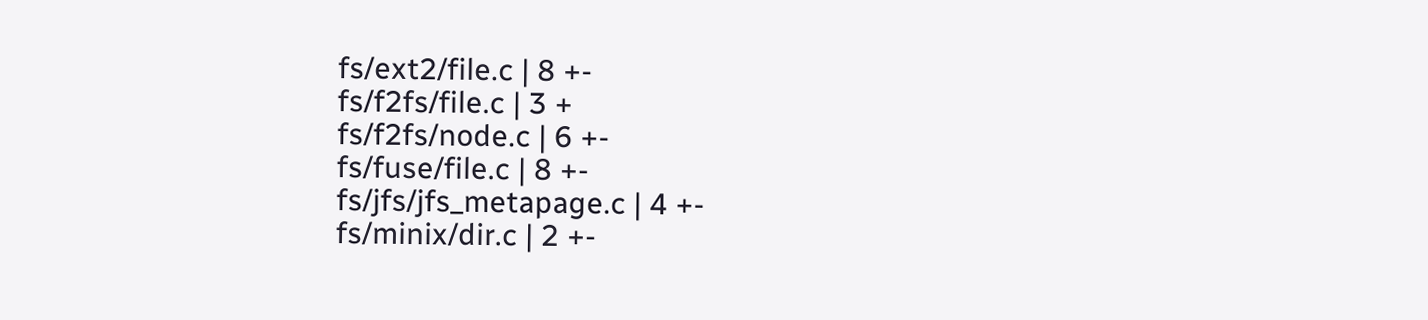fs/ext2/file.c | 8 +-
fs/f2fs/file.c | 3 +
fs/f2fs/node.c | 6 +-
fs/fuse/file.c | 8 +-
fs/jfs/jfs_metapage.c | 4 +-
fs/minix/dir.c | 2 +-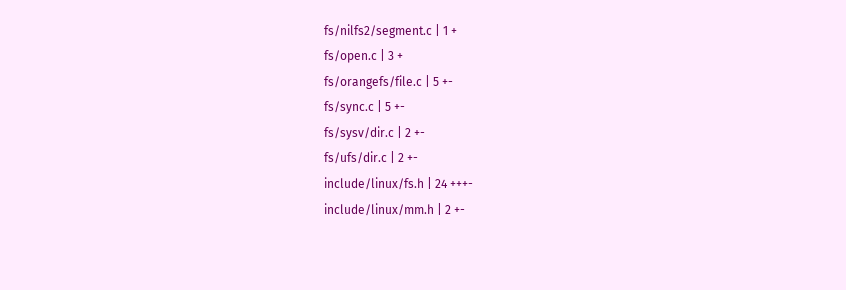fs/nilfs2/segment.c | 1 +
fs/open.c | 3 +
fs/orangefs/file.c | 5 +-
fs/sync.c | 5 +-
fs/sysv/dir.c | 2 +-
fs/ufs/dir.c | 2 +-
include/linux/fs.h | 24 +++-
include/linux/mm.h | 2 +-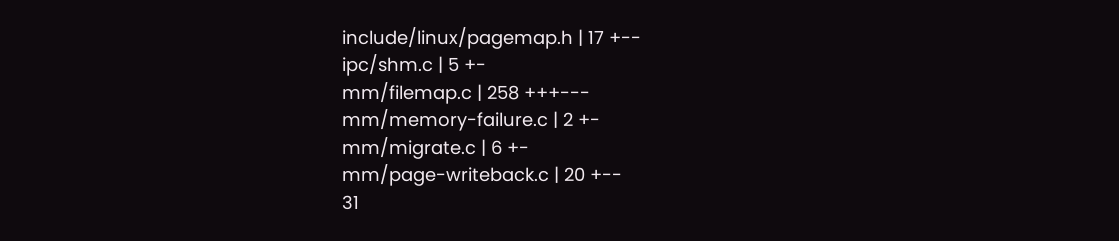include/linux/pagemap.h | 17 +--
ipc/shm.c | 5 +-
mm/filemap.c | 258 +++---
mm/memory-failure.c | 2 +-
mm/migrate.c | 6 +-
mm/page-writeback.c | 20 +--
31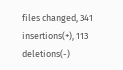files changed, 341 insertions(+), 113 deletions(-)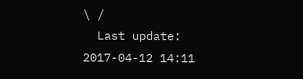\ /
  Last update: 2017-04-12 14:11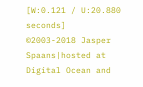[W:0.121 / U:20.880 seconds]
©2003-2018 Jasper Spaans|hosted at Digital Ocean and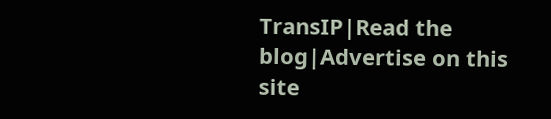TransIP|Read the blog|Advertise on this site